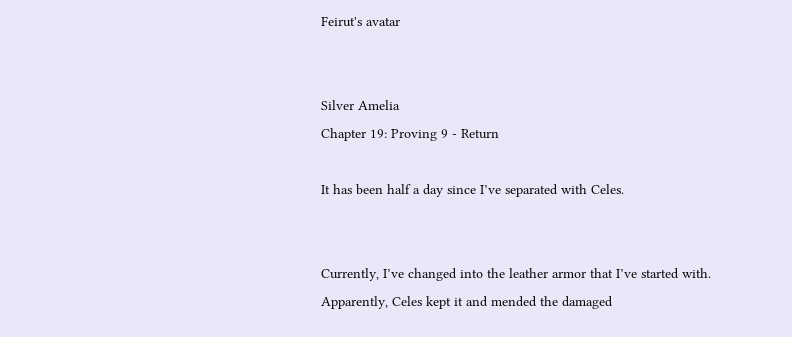Feirut's avatar


Silver Amelia
Chapter 19: Proving 9 - Return

It has been half a day since I’ve separated with Celes.


Currently, I’ve changed into the leather armor that I’ve started with. Apparently, Celes kept it and mended the damaged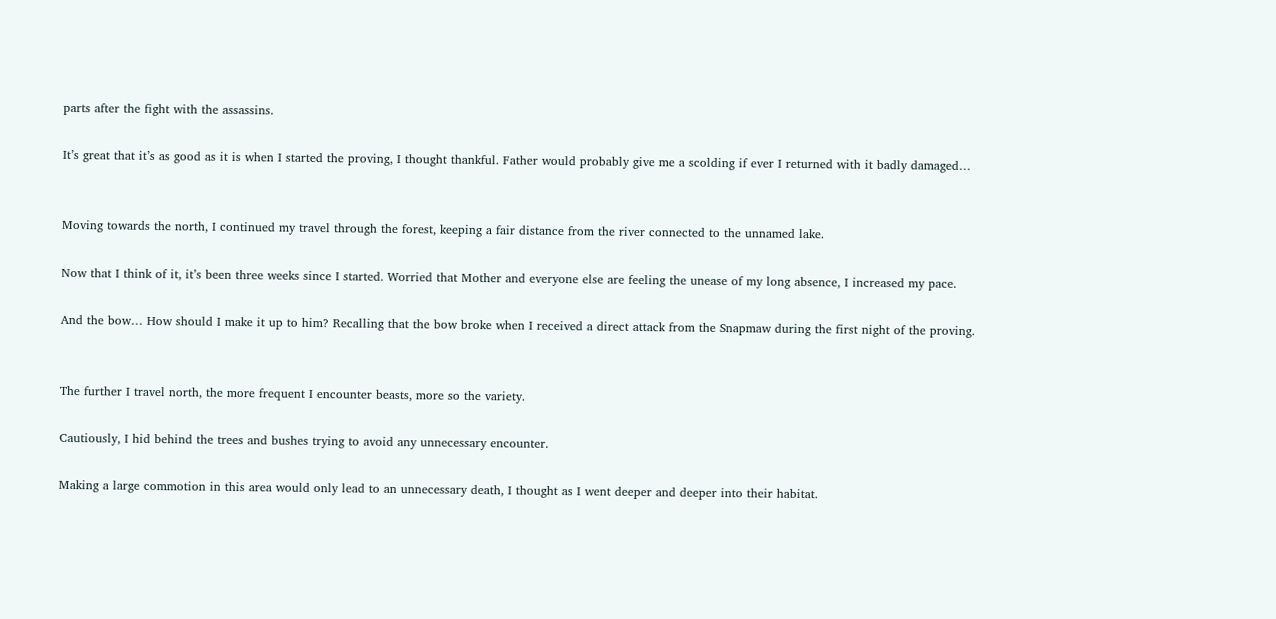parts after the fight with the assassins.

It’s great that it’s as good as it is when I started the proving, I thought thankful. Father would probably give me a scolding if ever I returned with it badly damaged…


Moving towards the north, I continued my travel through the forest, keeping a fair distance from the river connected to the unnamed lake.

Now that I think of it, it’s been three weeks since I started. Worried that Mother and everyone else are feeling the unease of my long absence, I increased my pace.

And the bow… How should I make it up to him? Recalling that the bow broke when I received a direct attack from the Snapmaw during the first night of the proving.


The further I travel north, the more frequent I encounter beasts, more so the variety.

Cautiously, I hid behind the trees and bushes trying to avoid any unnecessary encounter.

Making a large commotion in this area would only lead to an unnecessary death, I thought as I went deeper and deeper into their habitat.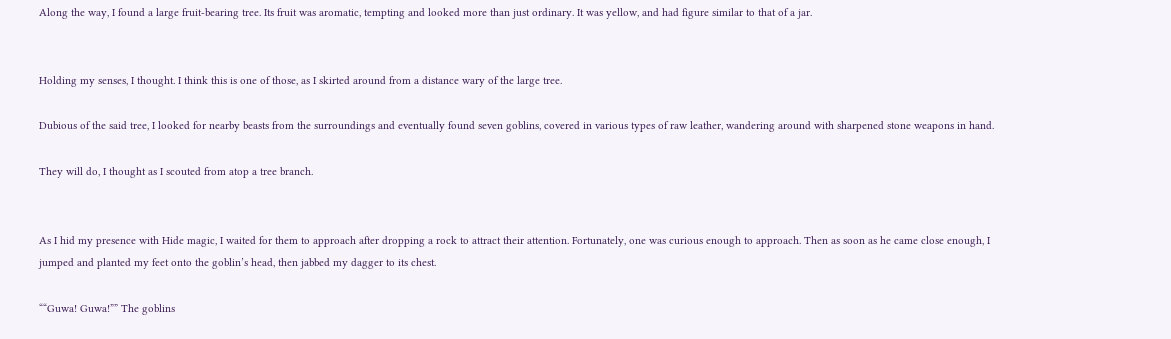Along the way, I found a large fruit-bearing tree. Its fruit was aromatic, tempting and looked more than just ordinary. It was yellow, and had figure similar to that of a jar.


Holding my senses, I thought. I think this is one of those, as I skirted around from a distance wary of the large tree.

Dubious of the said tree, I looked for nearby beasts from the surroundings and eventually found seven goblins, covered in various types of raw leather, wandering around with sharpened stone weapons in hand.

They will do, I thought as I scouted from atop a tree branch.


As I hid my presence with Hide magic, I waited for them to approach after dropping a rock to attract their attention. Fortunately, one was curious enough to approach. Then as soon as he came close enough, I jumped and planted my feet onto the goblin’s head, then jabbed my dagger to its chest.

““Guwa! Guwa!”” The goblins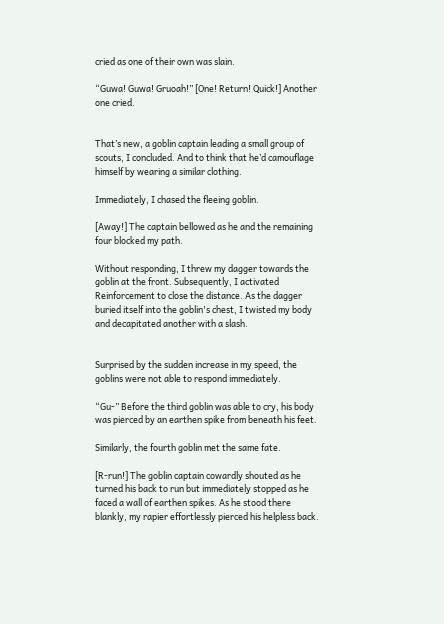cried as one of their own was slain.

“Guwa! Guwa! Gruoah!” [One! Return! Quick!] Another one cried.


That’s new, a goblin captain leading a small group of scouts, I concluded. And to think that he’d camouflage himself by wearing a similar clothing.

Immediately, I chased the fleeing goblin.

[Away!] The captain bellowed as he and the remaining four blocked my path.

Without responding, I threw my dagger towards the goblin at the front. Subsequently, I activated Reinforcement to close the distance. As the dagger buried itself into the goblin's chest, I twisted my body and decapitated another with a slash.


Surprised by the sudden increase in my speed, the goblins were not able to respond immediately.

“Gu-” Before the third goblin was able to cry, his body was pierced by an earthen spike from beneath his feet.

Similarly, the fourth goblin met the same fate.

[R-run!] The goblin captain cowardly shouted as he turned his back to run but immediately stopped as he faced a wall of earthen spikes. As he stood there blankly, my rapier effortlessly pierced his helpless back.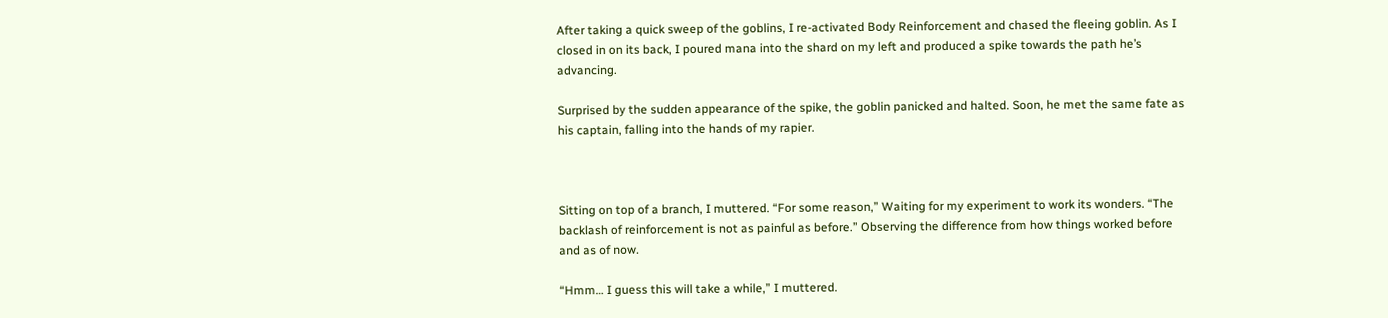After taking a quick sweep of the goblins, I re-activated Body Reinforcement and chased the fleeing goblin. As I closed in on its back, I poured mana into the shard on my left and produced a spike towards the path he’s advancing.

Surprised by the sudden appearance of the spike, the goblin panicked and halted. Soon, he met the same fate as his captain, falling into the hands of my rapier.



Sitting on top of a branch, I muttered. “For some reason,” Waiting for my experiment to work its wonders. “The backlash of reinforcement is not as painful as before.” Observing the difference from how things worked before and as of now.

“Hmm… I guess this will take a while,” I muttered.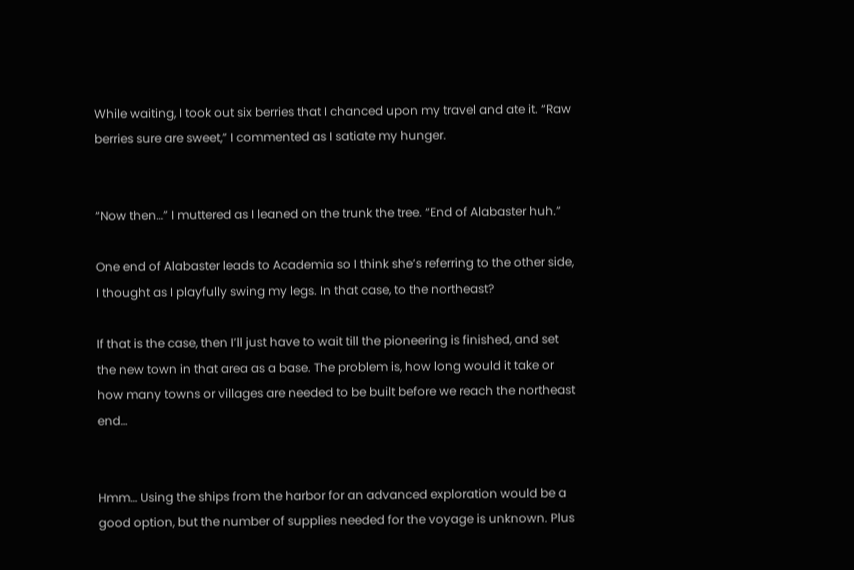While waiting, I took out six berries that I chanced upon my travel and ate it. “Raw berries sure are sweet,” I commented as I satiate my hunger.


“Now then…” I muttered as I leaned on the trunk the tree. “End of Alabaster huh.”

One end of Alabaster leads to Academia so I think she’s referring to the other side, I thought as I playfully swing my legs. In that case, to the northeast?

If that is the case, then I’ll just have to wait till the pioneering is finished, and set the new town in that area as a base. The problem is, how long would it take or how many towns or villages are needed to be built before we reach the northeast end…


Hmm… Using the ships from the harbor for an advanced exploration would be a good option, but the number of supplies needed for the voyage is unknown. Plus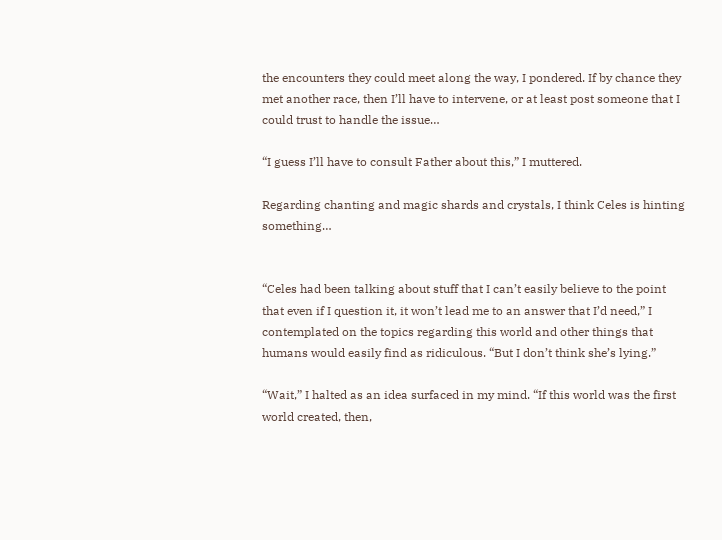the encounters they could meet along the way, I pondered. If by chance they met another race, then I’ll have to intervene, or at least post someone that I could trust to handle the issue…

“I guess I’ll have to consult Father about this,” I muttered.

Regarding chanting and magic shards and crystals, I think Celes is hinting something…


“Celes had been talking about stuff that I can’t easily believe to the point that even if I question it, it won’t lead me to an answer that I’d need,” I contemplated on the topics regarding this world and other things that humans would easily find as ridiculous. “But I don’t think she’s lying.”

“Wait,” I halted as an idea surfaced in my mind. “If this world was the first world created, then,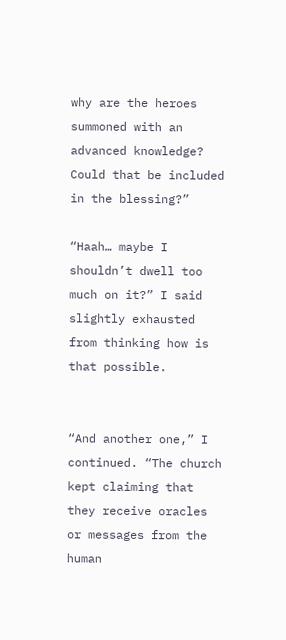why are the heroes summoned with an advanced knowledge? Could that be included in the blessing?”

“Haah… maybe I shouldn’t dwell too much on it?” I said slightly exhausted from thinking how is that possible.


“And another one,” I continued. “The church kept claiming that they receive oracles or messages from the human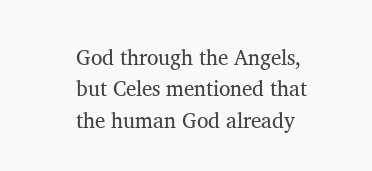God through the Angels, but Celes mentioned that the human God already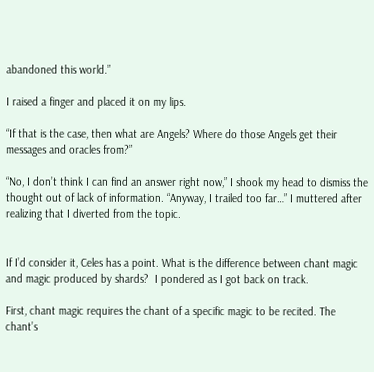abandoned this world.”

I raised a finger and placed it on my lips.

“If that is the case, then what are Angels? Where do those Angels get their messages and oracles from?”

“No, I don’t think I can find an answer right now,” I shook my head to dismiss the thought out of lack of information. “Anyway, I trailed too far…” I muttered after realizing that I diverted from the topic.


If I’d consider it, Celes has a point. What is the difference between chant magic and magic produced by shards?  I pondered as I got back on track.

First, chant magic requires the chant of a specific magic to be recited. The chant’s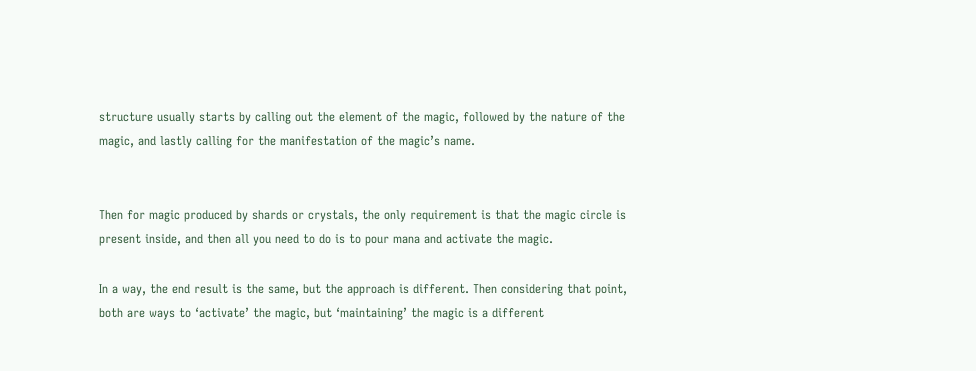structure usually starts by calling out the element of the magic, followed by the nature of the magic, and lastly calling for the manifestation of the magic’s name.


Then for magic produced by shards or crystals, the only requirement is that the magic circle is present inside, and then all you need to do is to pour mana and activate the magic.

In a way, the end result is the same, but the approach is different. Then considering that point, both are ways to ‘activate’ the magic, but ‘maintaining’ the magic is a different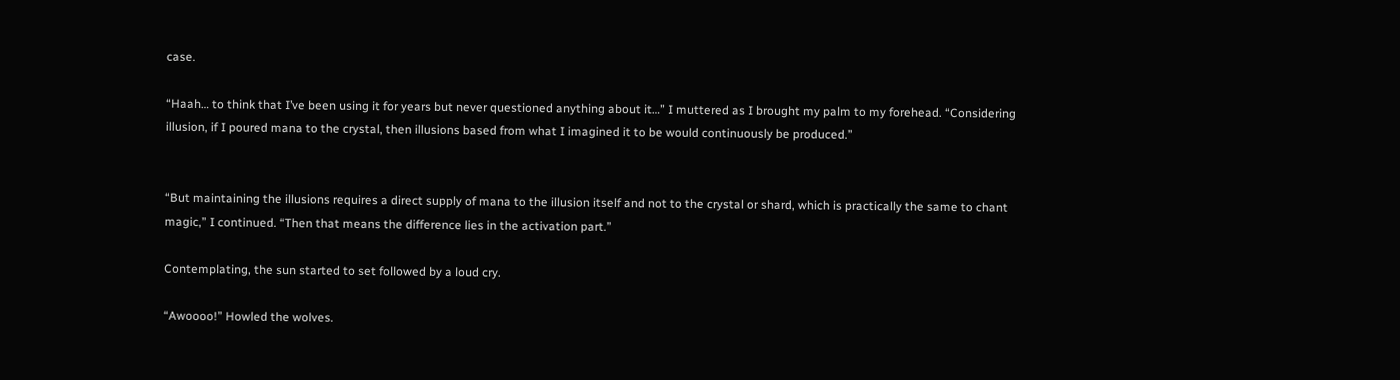case.

“Haah… to think that I’ve been using it for years but never questioned anything about it…” I muttered as I brought my palm to my forehead. “Considering illusion, if I poured mana to the crystal, then illusions based from what I imagined it to be would continuously be produced.”


“But maintaining the illusions requires a direct supply of mana to the illusion itself and not to the crystal or shard, which is practically the same to chant magic,” I continued. “Then that means the difference lies in the activation part.”

Contemplating, the sun started to set followed by a loud cry.

“Awoooo!” Howled the wolves.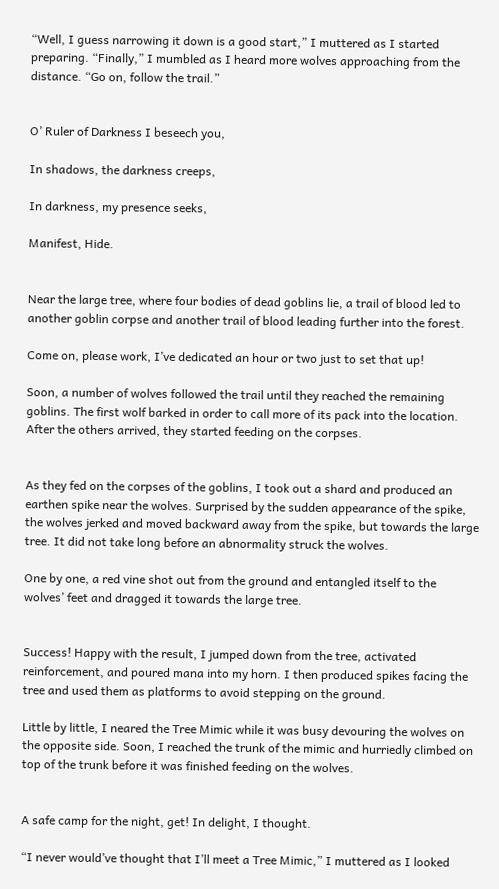“Well, I guess narrowing it down is a good start,” I muttered as I started preparing. “Finally,” I mumbled as I heard more wolves approaching from the distance. “Go on, follow the trail.”


O’ Ruler of Darkness I beseech you,

In shadows, the darkness creeps,

In darkness, my presence seeks,

Manifest, Hide.


Near the large tree, where four bodies of dead goblins lie, a trail of blood led to another goblin corpse and another trail of blood leading further into the forest.

Come on, please work, I’ve dedicated an hour or two just to set that up!

Soon, a number of wolves followed the trail until they reached the remaining goblins. The first wolf barked in order to call more of its pack into the location. After the others arrived, they started feeding on the corpses.


As they fed on the corpses of the goblins, I took out a shard and produced an earthen spike near the wolves. Surprised by the sudden appearance of the spike, the wolves jerked and moved backward away from the spike, but towards the large tree. It did not take long before an abnormality struck the wolves.

One by one, a red vine shot out from the ground and entangled itself to the wolves’ feet and dragged it towards the large tree.


Success! Happy with the result, I jumped down from the tree, activated reinforcement, and poured mana into my horn. I then produced spikes facing the tree and used them as platforms to avoid stepping on the ground.

Little by little, I neared the Tree Mimic while it was busy devouring the wolves on the opposite side. Soon, I reached the trunk of the mimic and hurriedly climbed on top of the trunk before it was finished feeding on the wolves.


A safe camp for the night, get! In delight, I thought.

“I never would’ve thought that I’ll meet a Tree Mimic,” I muttered as I looked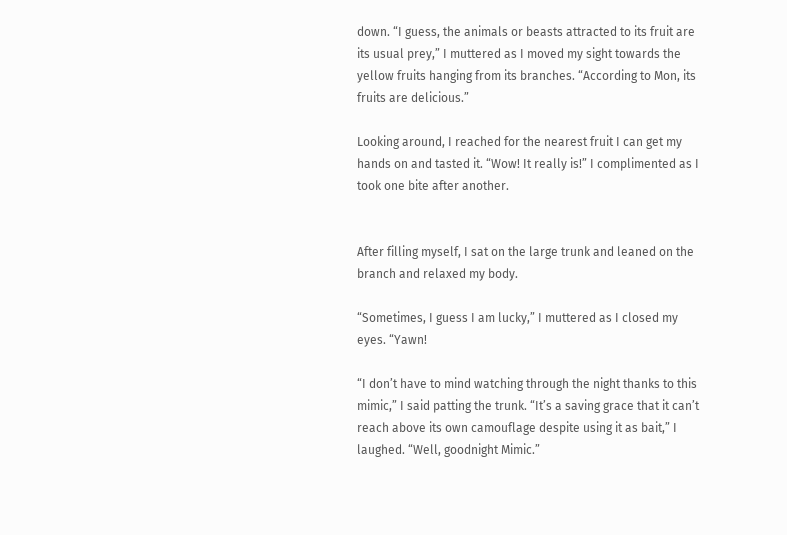down. “I guess, the animals or beasts attracted to its fruit are its usual prey,” I muttered as I moved my sight towards the yellow fruits hanging from its branches. “According to Mon, its fruits are delicious.”

Looking around, I reached for the nearest fruit I can get my hands on and tasted it. “Wow! It really is!” I complimented as I took one bite after another.


After filling myself, I sat on the large trunk and leaned on the branch and relaxed my body.

“Sometimes, I guess I am lucky,” I muttered as I closed my eyes. “Yawn!

“I don’t have to mind watching through the night thanks to this mimic,” I said patting the trunk. “It’s a saving grace that it can’t reach above its own camouflage despite using it as bait,” I laughed. “Well, goodnight Mimic.”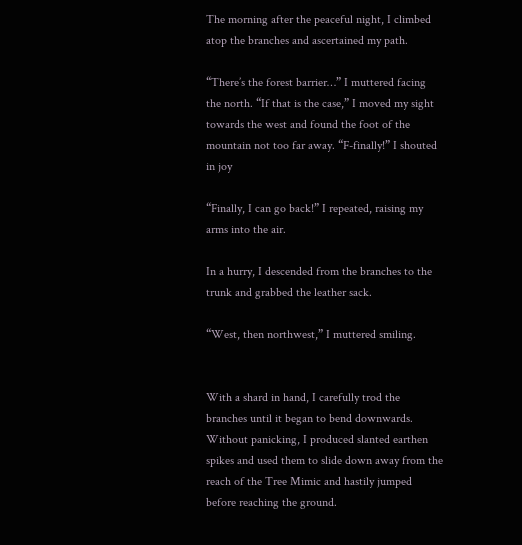The morning after the peaceful night, I climbed atop the branches and ascertained my path.

“There’s the forest barrier…” I muttered facing the north. “If that is the case,” I moved my sight towards the west and found the foot of the mountain not too far away. “F-finally!” I shouted in joy

“Finally, I can go back!” I repeated, raising my arms into the air.

In a hurry, I descended from the branches to the trunk and grabbed the leather sack.

“West, then northwest,” I muttered smiling.


With a shard in hand, I carefully trod the branches until it began to bend downwards. Without panicking, I produced slanted earthen spikes and used them to slide down away from the reach of the Tree Mimic and hastily jumped before reaching the ground.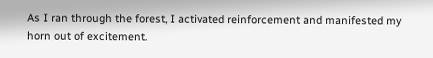As I ran through the forest, I activated reinforcement and manifested my horn out of excitement.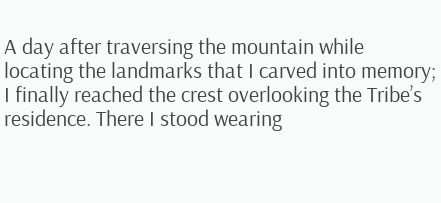A day after traversing the mountain while locating the landmarks that I carved into memory; I finally reached the crest overlooking the Tribe’s residence. There I stood wearing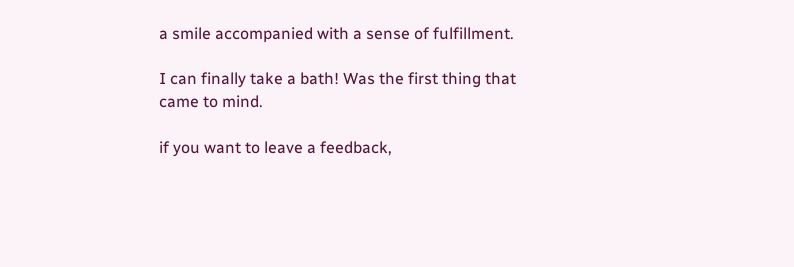a smile accompanied with a sense of fulfillment.

I can finally take a bath! Was the first thing that came to mind.

if you want to leave a feedback,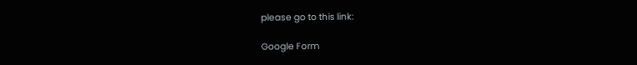please go to this link:

Google Form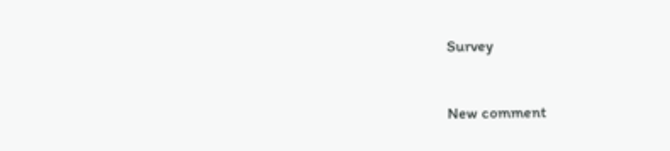Survey


New comment